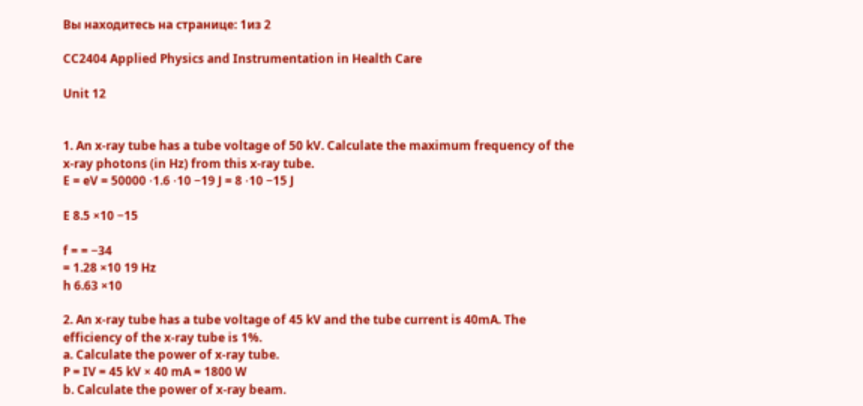Вы находитесь на странице: 1из 2

CC2404 Applied Physics and Instrumentation in Health Care

Unit 12


1. An x-ray tube has a tube voltage of 50 kV. Calculate the maximum frequency of the
x-ray photons (in Hz) from this x-ray tube.
E = eV = 50000 ⋅1.6 ⋅10 −19 J = 8 ⋅10 −15 J

E 8.5 ×10 −15

f = = −34
= 1.28 ×10 19 Hz
h 6.63 ×10

2. An x-ray tube has a tube voltage of 45 kV and the tube current is 40mA. The
efficiency of the x-ray tube is 1%.
a. Calculate the power of x-ray tube.
P = IV = 45 kV × 40 mA = 1800 W
b. Calculate the power of x-ray beam.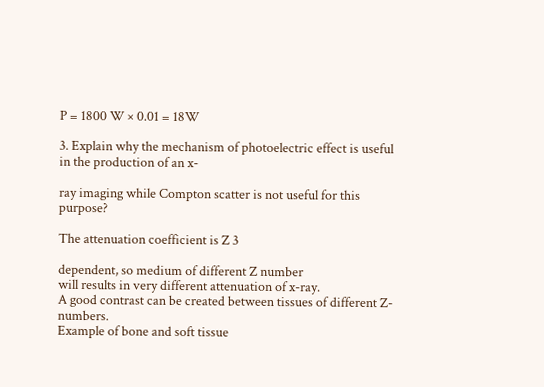P = 1800 W × 0.01 = 18W

3. Explain why the mechanism of photoelectric effect is useful in the production of an x-

ray imaging while Compton scatter is not useful for this purpose?

The attenuation coefficient is Z 3

dependent, so medium of different Z number
will results in very different attenuation of x-ray.
A good contrast can be created between tissues of different Z-numbers.
Example of bone and soft tissue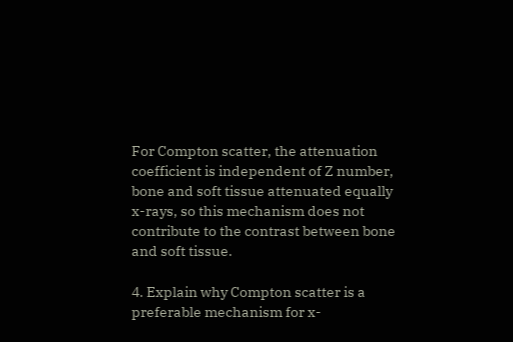For Compton scatter, the attenuation coefficient is independent of Z number,
bone and soft tissue attenuated equally x-rays, so this mechanism does not
contribute to the contrast between bone and soft tissue.

4. Explain why Compton scatter is a preferable mechanism for x-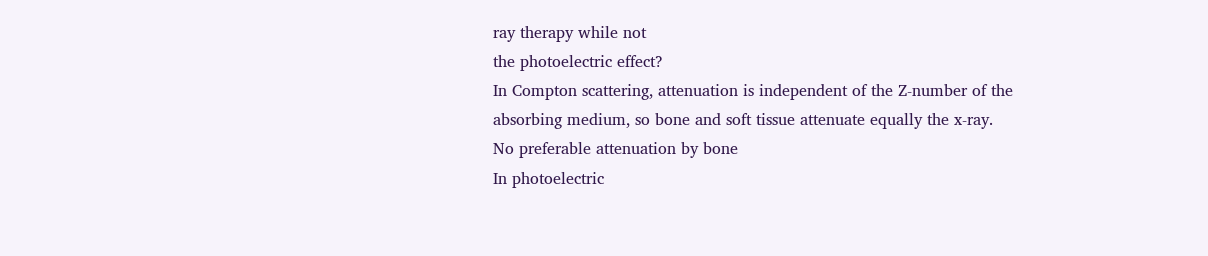ray therapy while not
the photoelectric effect?
In Compton scattering, attenuation is independent of the Z-number of the
absorbing medium, so bone and soft tissue attenuate equally the x-ray.
No preferable attenuation by bone
In photoelectric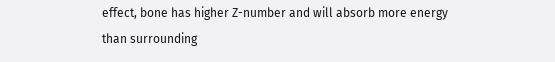effect, bone has higher Z-number and will absorb more energy
than surrounding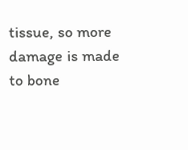tissue, so more damage is made to bone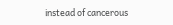instead of cancerous